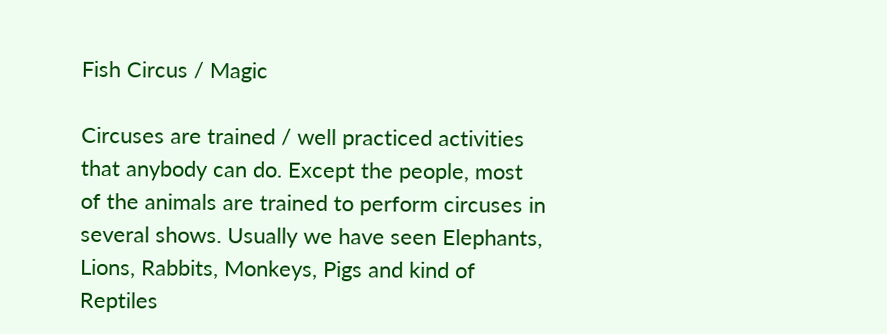Fish Circus / Magic

Circuses are trained / well practiced activities that anybody can do. Except the people, most of the animals are trained to perform circuses in several shows. Usually we have seen Elephants, Lions, Rabbits, Monkeys, Pigs and kind of Reptiles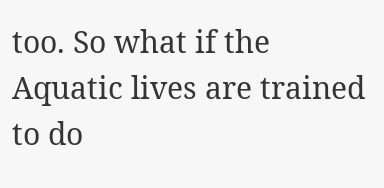too. So what if the Aquatic lives are trained to do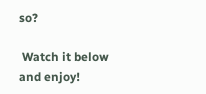so?

 Watch it below and enjoy!